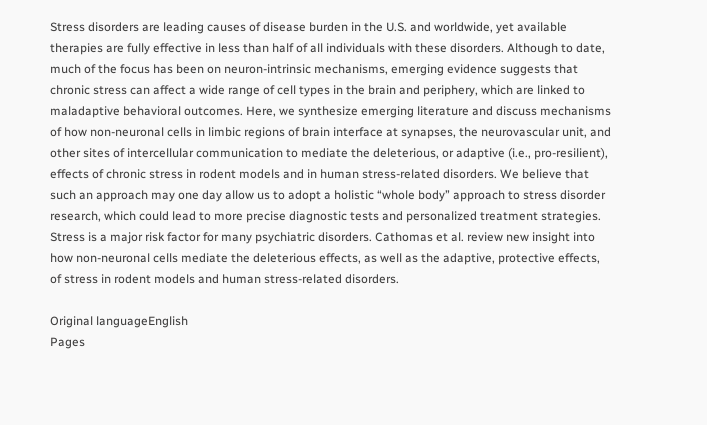Stress disorders are leading causes of disease burden in the U.S. and worldwide, yet available therapies are fully effective in less than half of all individuals with these disorders. Although to date, much of the focus has been on neuron-intrinsic mechanisms, emerging evidence suggests that chronic stress can affect a wide range of cell types in the brain and periphery, which are linked to maladaptive behavioral outcomes. Here, we synthesize emerging literature and discuss mechanisms of how non-neuronal cells in limbic regions of brain interface at synapses, the neurovascular unit, and other sites of intercellular communication to mediate the deleterious, or adaptive (i.e., pro-resilient), effects of chronic stress in rodent models and in human stress-related disorders. We believe that such an approach may one day allow us to adopt a holistic “whole body” approach to stress disorder research, which could lead to more precise diagnostic tests and personalized treatment strategies. Stress is a major risk factor for many psychiatric disorders. Cathomas et al. review new insight into how non-neuronal cells mediate the deleterious effects, as well as the adaptive, protective effects, of stress in rodent models and human stress-related disorders.

Original languageEnglish
Pages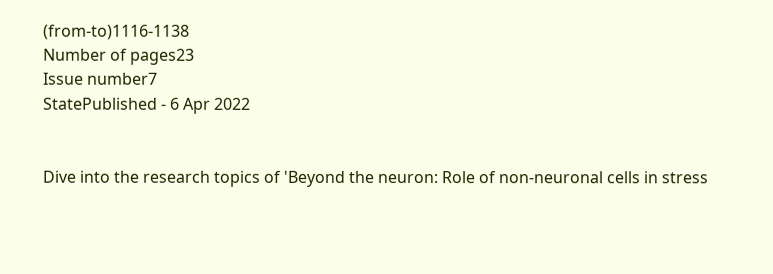(from-to)1116-1138
Number of pages23
Issue number7
StatePublished - 6 Apr 2022


Dive into the research topics of 'Beyond the neuron: Role of non-neuronal cells in stress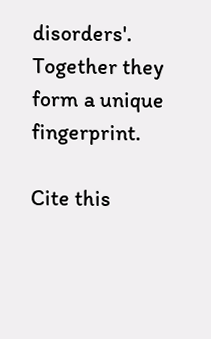disorders'. Together they form a unique fingerprint.

Cite this